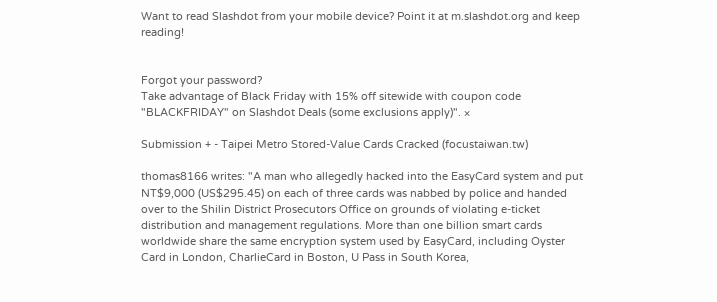Want to read Slashdot from your mobile device? Point it at m.slashdot.org and keep reading!


Forgot your password?
Take advantage of Black Friday with 15% off sitewide with coupon code "BLACKFRIDAY" on Slashdot Deals (some exclusions apply)". ×

Submission + - Taipei Metro Stored-Value Cards Cracked (focustaiwan.tw)

thomas8166 writes: "A man who allegedly hacked into the EasyCard system and put NT$9,000 (US$295.45) on each of three cards was nabbed by police and handed over to the Shilin District Prosecutors Office on grounds of violating e-ticket distribution and management regulations. More than one billion smart cards worldwide share the same encryption system used by EasyCard, including Oyster Card in London, CharlieCard in Boston, U Pass in South Korea,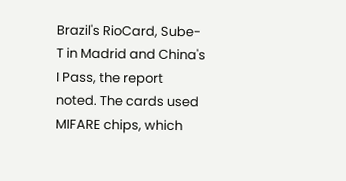Brazil's RioCard, Sube-T in Madrid and China's I Pass, the report noted. The cards used MIFARE chips, which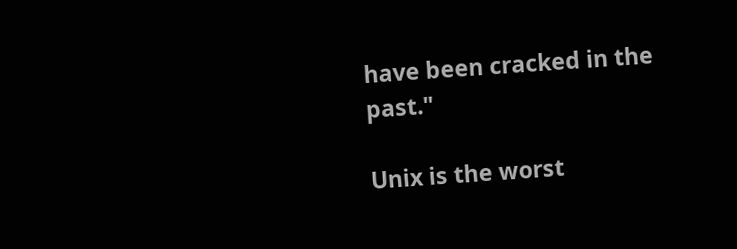have been cracked in the past."

Unix is the worst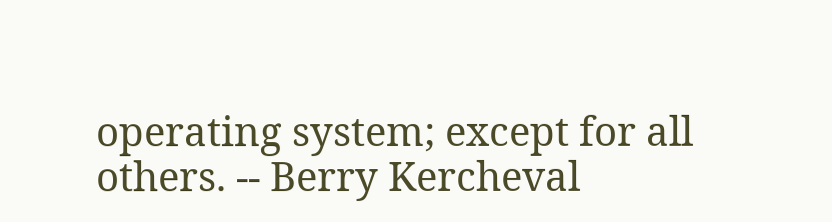operating system; except for all others. -- Berry Kercheval